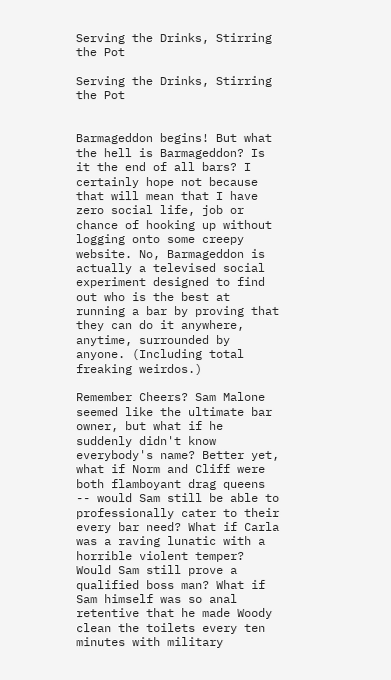Serving the Drinks, Stirring the Pot

Serving the Drinks, Stirring the Pot


Barmageddon begins! But what the hell is Barmageddon? Is it the end of all bars? I certainly hope not because that will mean that I have zero social life, job or chance of hooking up without logging onto some creepy website. No, Barmageddon is actually a televised social experiment designed to find out who is the best at running a bar by proving that they can do it anywhere, anytime, surrounded by anyone. (Including total freaking weirdos.)

Remember Cheers? Sam Malone seemed like the ultimate bar owner, but what if he suddenly didn't know everybody's name? Better yet, what if Norm and Cliff were both flamboyant drag queens -- would Sam still be able to professionally cater to their every bar need? What if Carla was a raving lunatic with a horrible violent temper? Would Sam still prove a qualified boss man? What if Sam himself was so anal retentive that he made Woody clean the toilets every ten minutes with military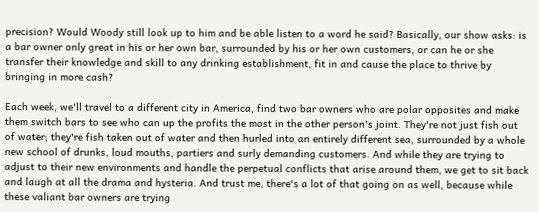precision? Would Woody still look up to him and be able listen to a word he said? Basically, our show asks: is a bar owner only great in his or her own bar, surrounded by his or her own customers, or can he or she transfer their knowledge and skill to any drinking establishment, fit in and cause the place to thrive by bringing in more cash?

Each week, we'll travel to a different city in America, find two bar owners who are polar opposites and make them switch bars to see who can up the profits the most in the other person's joint. They're not just fish out of water; they're fish taken out of water and then hurled into an entirely different sea, surrounded by a whole new school of drunks, loud mouths, partiers and surly demanding customers. And while they are trying to adjust to their new environments and handle the perpetual conflicts that arise around them, we get to sit back and laugh at all the drama and hysteria. And trust me, there's a lot of that going on as well, because while these valiant bar owners are trying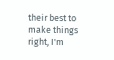their best to make things right, I'm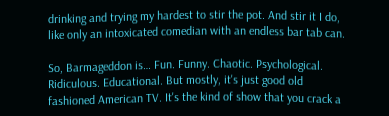drinking and trying my hardest to stir the pot. And stir it I do, like only an intoxicated comedian with an endless bar tab can.

So, Barmageddon is… Fun. Funny. Chaotic. Psychological. Ridiculous. Educational. But mostly, it's just good old fashioned American TV. It's the kind of show that you crack a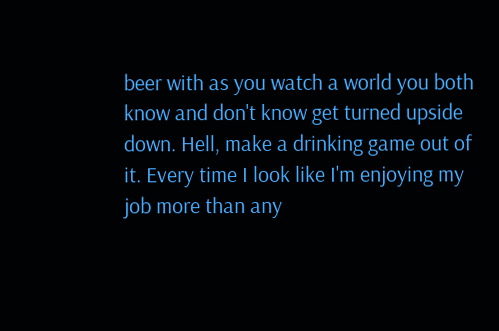beer with as you watch a world you both know and don't know get turned upside down. Hell, make a drinking game out of it. Every time I look like I'm enjoying my job more than any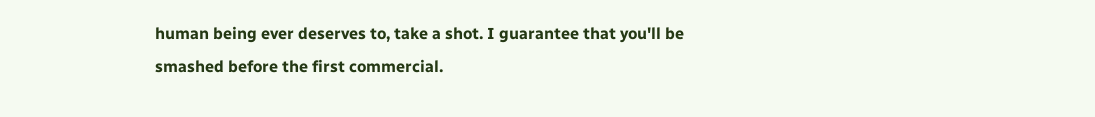human being ever deserves to, take a shot. I guarantee that you'll be smashed before the first commercial.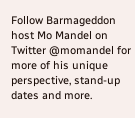Follow Barmageddon host Mo Mandel on Twitter @momandel for more of his unique perspective, stand-up dates and more.